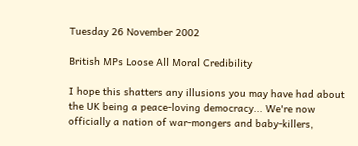Tuesday 26 November 2002

British MPs Loose All Moral Credibility

I hope this shatters any illusions you may have had about the UK being a peace-loving democracy... We're now officially a nation of war-mongers and baby-killers,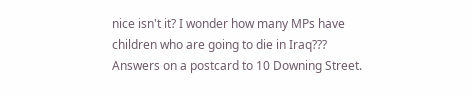nice isn't it? I wonder how many MPs have children who are going to die in Iraq??? Answers on a postcard to 10 Downing Street.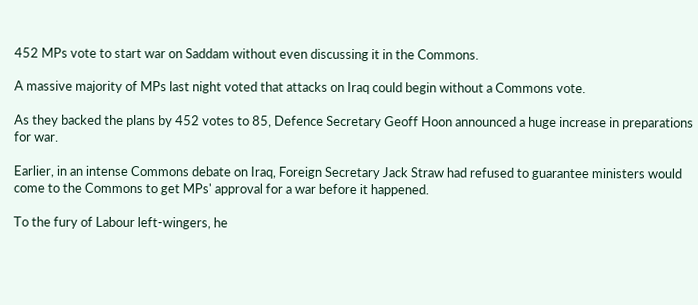452 MPs vote to start war on Saddam without even discussing it in the Commons.

A massive majority of MPs last night voted that attacks on Iraq could begin without a Commons vote.

As they backed the plans by 452 votes to 85, Defence Secretary Geoff Hoon announced a huge increase in preparations for war.

Earlier, in an intense Commons debate on Iraq, Foreign Secretary Jack Straw had refused to guarantee ministers would come to the Commons to get MPs' approval for a war before it happened.

To the fury of Labour left-wingers, he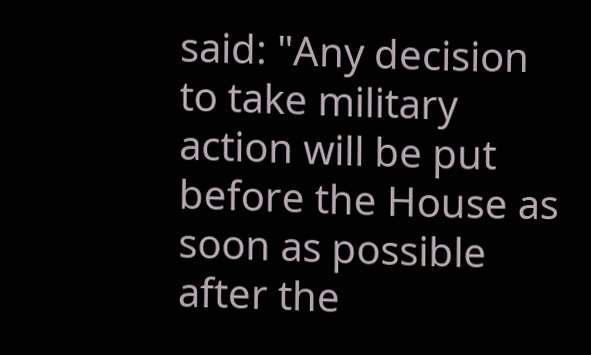said: "Any decision to take military action will be put before the House as soon as possible after the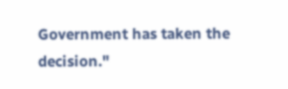Government has taken the decision."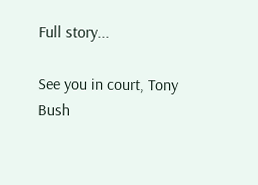Full story...

See you in court, Tony
Bush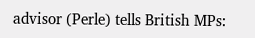advisor (Perle) tells British MPs: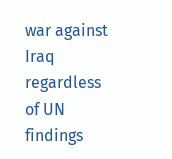war against Iraq regardless of UN findings